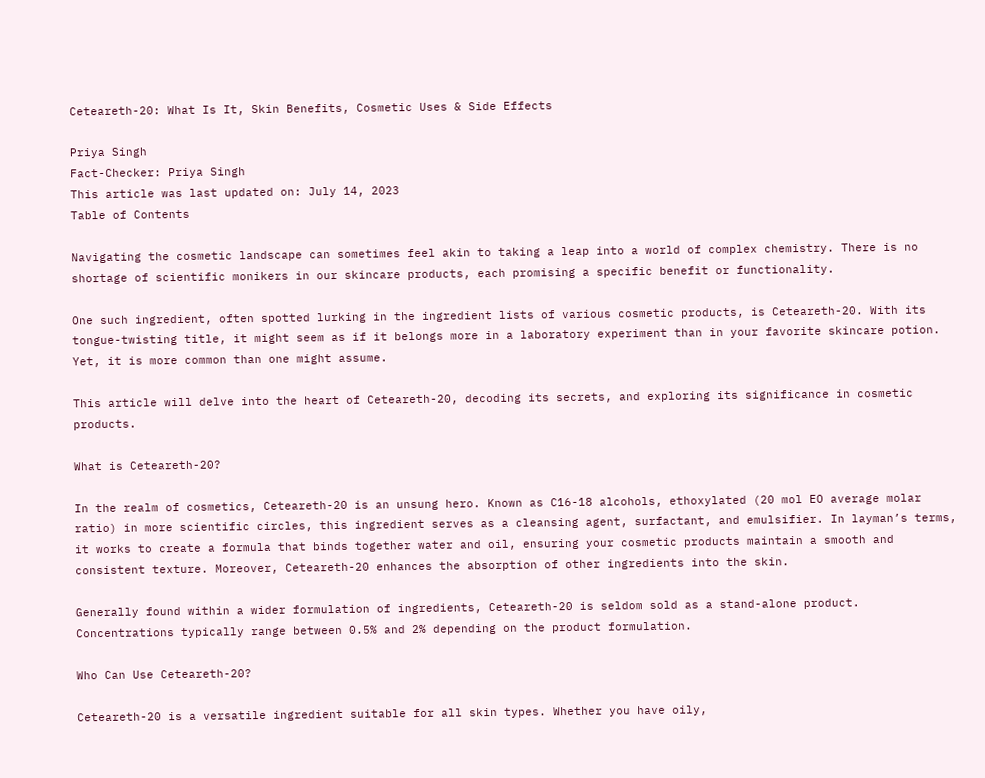Ceteareth-20: What Is It, Skin Benefits, Cosmetic Uses & Side Effects

Priya Singh
Fact-Checker: Priya Singh
This article was last updated on: July 14, 2023
Table of Contents

Navigating the cosmetic landscape can sometimes feel akin to taking a leap into a world of complex chemistry. There is no shortage of scientific monikers in our skincare products, each promising a specific benefit or functionality.

One such ingredient, often spotted lurking in the ingredient lists of various cosmetic products, is Ceteareth-20. With its tongue-twisting title, it might seem as if it belongs more in a laboratory experiment than in your favorite skincare potion. Yet, it is more common than one might assume.

This article will delve into the heart of Ceteareth-20, decoding its secrets, and exploring its significance in cosmetic products.

What is Ceteareth-20?

In the realm of cosmetics, Ceteareth-20 is an unsung hero. Known as C16-18 alcohols, ethoxylated (20 mol EO average molar ratio) in more scientific circles, this ingredient serves as a cleansing agent, surfactant, and emulsifier. In layman’s terms, it works to create a formula that binds together water and oil, ensuring your cosmetic products maintain a smooth and consistent texture. Moreover, Ceteareth-20 enhances the absorption of other ingredients into the skin.

Generally found within a wider formulation of ingredients, Ceteareth-20 is seldom sold as a stand-alone product. Concentrations typically range between 0.5% and 2% depending on the product formulation.

Who Can Use Ceteareth-20?

Ceteareth-20 is a versatile ingredient suitable for all skin types. Whether you have oily,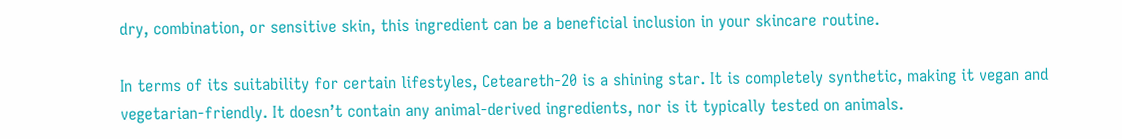dry, combination, or sensitive skin, this ingredient can be a beneficial inclusion in your skincare routine.

In terms of its suitability for certain lifestyles, Ceteareth-20 is a shining star. It is completely synthetic, making it vegan and vegetarian-friendly. It doesn’t contain any animal-derived ingredients, nor is it typically tested on animals.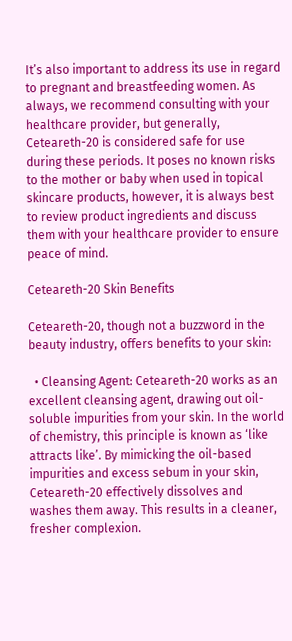It’s also important to address its use in regard to pregnant and breastfeeding women. As always, we recommend consulting with your healthcare provider, but generally, Ceteareth-20 is considered safe for use during these periods. It poses no known risks to the mother or baby when used in topical skincare products, however, it is always best to review product ingredients and discuss them with your healthcare provider to ensure peace of mind.

Ceteareth-20 Skin Benefits

Ceteareth-20, though not a buzzword in the beauty industry, offers benefits to your skin:

  • Cleansing Agent: Ceteareth-20 works as an excellent cleansing agent, drawing out oil-soluble impurities from your skin. In the world of chemistry, this principle is known as ‘like attracts like’. By mimicking the oil-based impurities and excess sebum in your skin, Ceteareth-20 effectively dissolves and washes them away. This results in a cleaner, fresher complexion.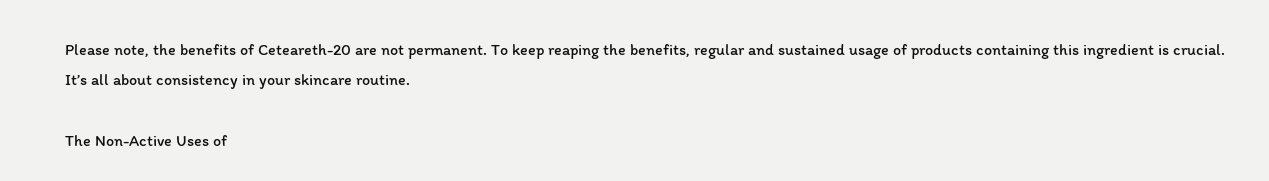Please note, the benefits of Ceteareth-20 are not permanent. To keep reaping the benefits, regular and sustained usage of products containing this ingredient is crucial. It’s all about consistency in your skincare routine.

The Non-Active Uses of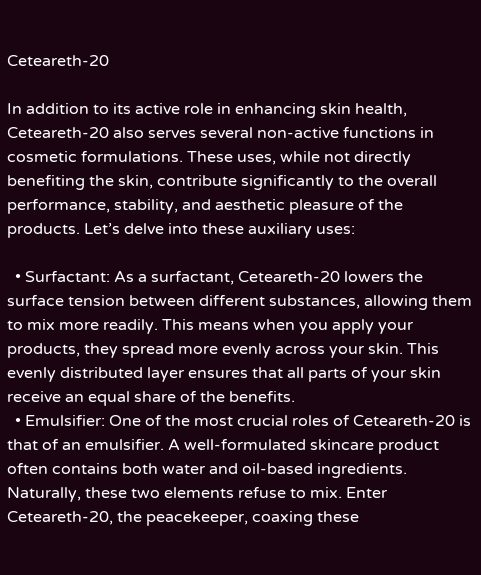Ceteareth-20

In addition to its active role in enhancing skin health, Ceteareth-20 also serves several non-active functions in cosmetic formulations. These uses, while not directly benefiting the skin, contribute significantly to the overall performance, stability, and aesthetic pleasure of the products. Let’s delve into these auxiliary uses:

  • Surfactant: As a surfactant, Ceteareth-20 lowers the surface tension between different substances, allowing them to mix more readily. This means when you apply your products, they spread more evenly across your skin. This evenly distributed layer ensures that all parts of your skin receive an equal share of the benefits.
  • Emulsifier: One of the most crucial roles of Ceteareth-20 is that of an emulsifier. A well-formulated skincare product often contains both water and oil-based ingredients. Naturally, these two elements refuse to mix. Enter Ceteareth-20, the peacekeeper, coaxing these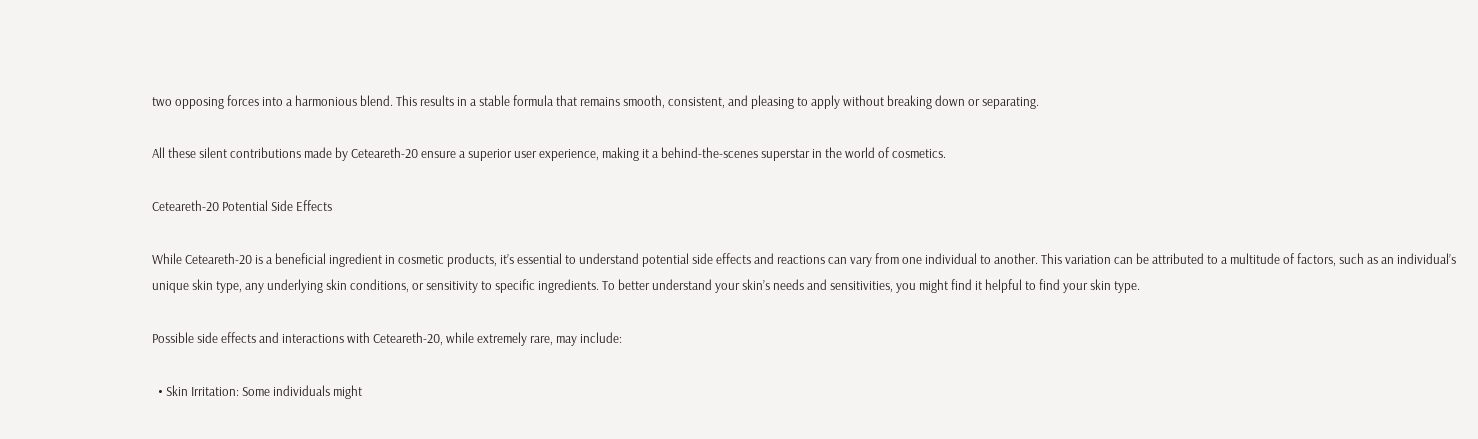two opposing forces into a harmonious blend. This results in a stable formula that remains smooth, consistent, and pleasing to apply without breaking down or separating.

All these silent contributions made by Ceteareth-20 ensure a superior user experience, making it a behind-the-scenes superstar in the world of cosmetics.

Ceteareth-20 Potential Side Effects

While Ceteareth-20 is a beneficial ingredient in cosmetic products, it’s essential to understand potential side effects and reactions can vary from one individual to another. This variation can be attributed to a multitude of factors, such as an individual’s unique skin type, any underlying skin conditions, or sensitivity to specific ingredients. To better understand your skin’s needs and sensitivities, you might find it helpful to find your skin type.

Possible side effects and interactions with Ceteareth-20, while extremely rare, may include:

  • Skin Irritation: Some individuals might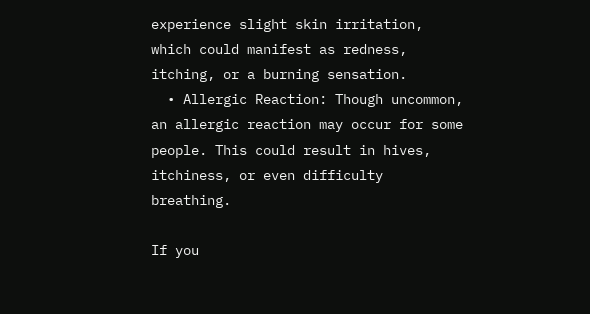experience slight skin irritation, which could manifest as redness, itching, or a burning sensation.
  • Allergic Reaction: Though uncommon, an allergic reaction may occur for some people. This could result in hives, itchiness, or even difficulty breathing.

If you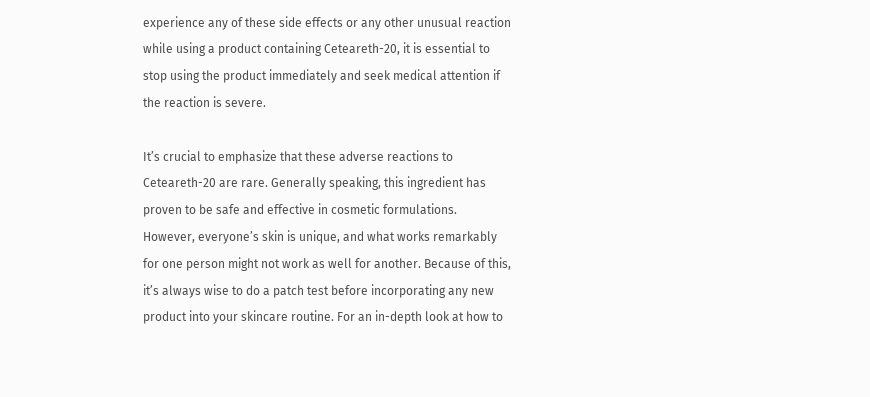experience any of these side effects or any other unusual reaction while using a product containing Ceteareth-20, it is essential to stop using the product immediately and seek medical attention if the reaction is severe.

It’s crucial to emphasize that these adverse reactions to Ceteareth-20 are rare. Generally speaking, this ingredient has proven to be safe and effective in cosmetic formulations. However, everyone’s skin is unique, and what works remarkably for one person might not work as well for another. Because of this, it’s always wise to do a patch test before incorporating any new product into your skincare routine. For an in-depth look at how to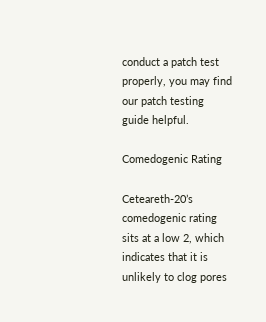conduct a patch test properly, you may find our patch testing guide helpful.

Comedogenic Rating

Ceteareth-20’s comedogenic rating sits at a low 2, which indicates that it is unlikely to clog pores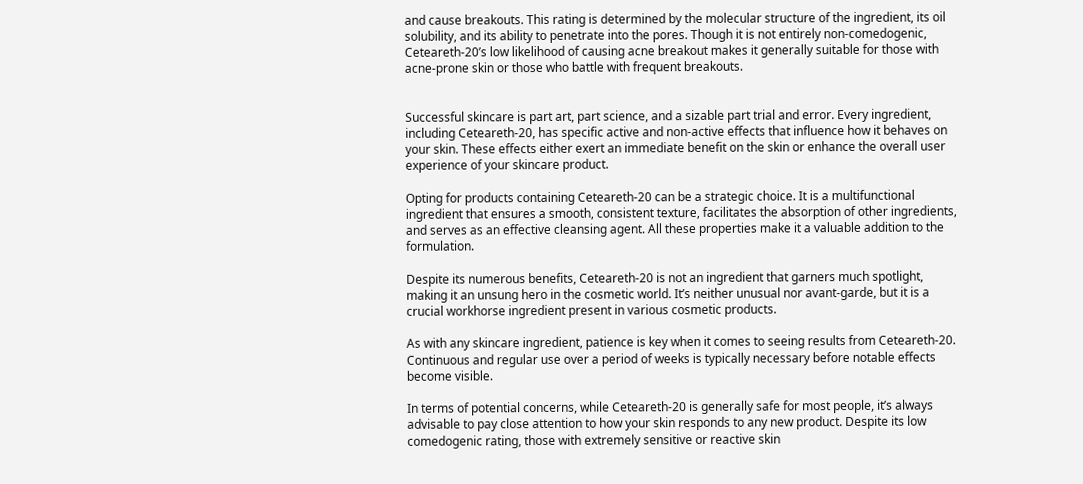and cause breakouts. This rating is determined by the molecular structure of the ingredient, its oil solubility, and its ability to penetrate into the pores. Though it is not entirely non-comedogenic, Ceteareth-20’s low likelihood of causing acne breakout makes it generally suitable for those with acne-prone skin or those who battle with frequent breakouts.


Successful skincare is part art, part science, and a sizable part trial and error. Every ingredient, including Ceteareth-20, has specific active and non-active effects that influence how it behaves on your skin. These effects either exert an immediate benefit on the skin or enhance the overall user experience of your skincare product.

Opting for products containing Ceteareth-20 can be a strategic choice. It is a multifunctional ingredient that ensures a smooth, consistent texture, facilitates the absorption of other ingredients, and serves as an effective cleansing agent. All these properties make it a valuable addition to the formulation.

Despite its numerous benefits, Ceteareth-20 is not an ingredient that garners much spotlight, making it an unsung hero in the cosmetic world. It’s neither unusual nor avant-garde, but it is a crucial workhorse ingredient present in various cosmetic products.

As with any skincare ingredient, patience is key when it comes to seeing results from Ceteareth-20. Continuous and regular use over a period of weeks is typically necessary before notable effects become visible.

In terms of potential concerns, while Ceteareth-20 is generally safe for most people, it’s always advisable to pay close attention to how your skin responds to any new product. Despite its low comedogenic rating, those with extremely sensitive or reactive skin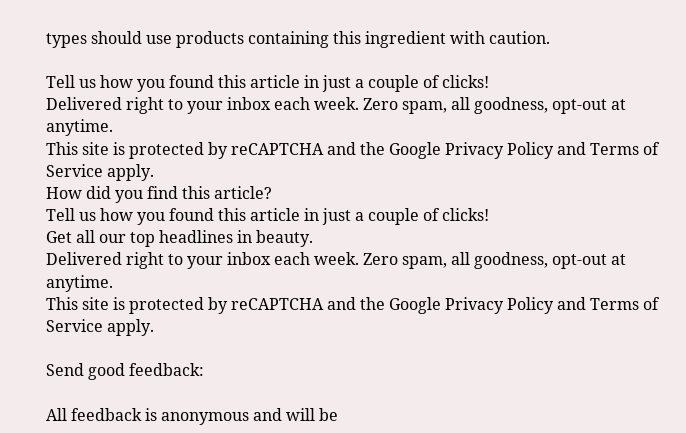types should use products containing this ingredient with caution.

Tell us how you found this article in just a couple of clicks!
Delivered right to your inbox each week. Zero spam, all goodness, opt-out at anytime.
This site is protected by reCAPTCHA and the Google Privacy Policy and Terms of Service apply.
How did you find this article?
Tell us how you found this article in just a couple of clicks!
Get all our top headlines in beauty.
Delivered right to your inbox each week. Zero spam, all goodness, opt-out at anytime.
This site is protected by reCAPTCHA and the Google Privacy Policy and Terms of Service apply.

Send good feedback:

All feedback is anonymous and will be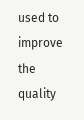used to improve the quality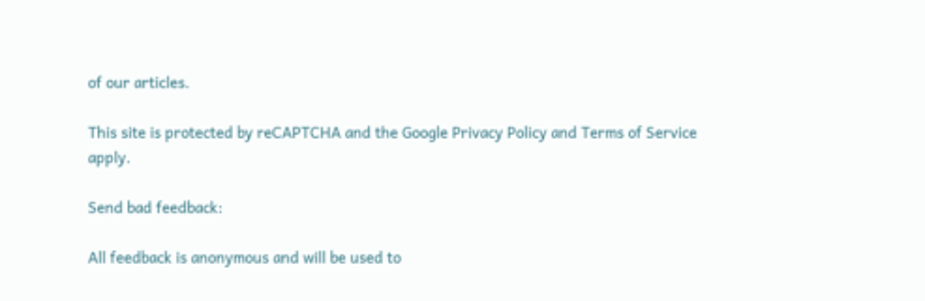of our articles.

This site is protected by reCAPTCHA and the Google Privacy Policy and Terms of Service apply.

Send bad feedback:

All feedback is anonymous and will be used to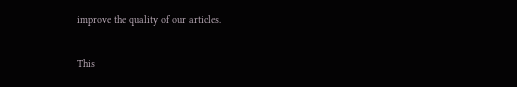improve the quality of our articles.

This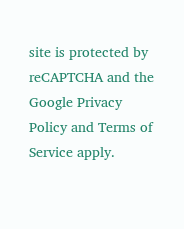site is protected by reCAPTCHA and the Google Privacy Policy and Terms of Service apply.